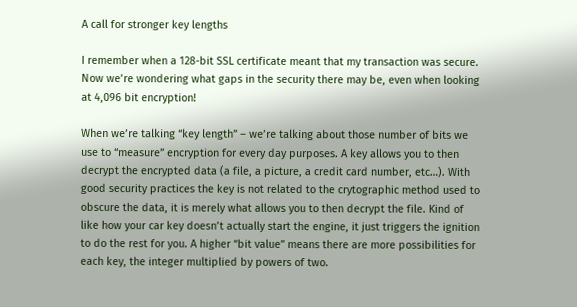A call for stronger key lengths

I remember when a 128-bit SSL certificate meant that my transaction was secure. Now we’re wondering what gaps in the security there may be, even when looking at 4,096 bit encryption!

When we’re talking “key length” – we’re talking about those number of bits we use to “measure” encryption for every day purposes. A key allows you to then decrypt the encrypted data (a file, a picture, a credit card number, etc…). With good security practices the key is not related to the crytographic method used to obscure the data, it is merely what allows you to then decrypt the file. Kind of like how your car key doesn’t actually start the engine, it just triggers the ignition to do the rest for you. A higher “bit value” means there are more possibilities for each key, the integer multiplied by powers of two.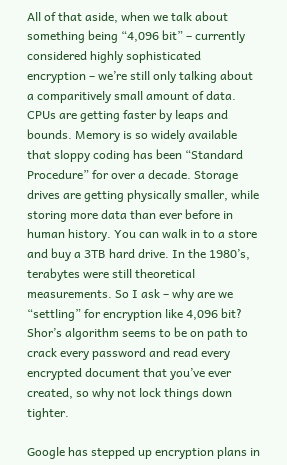All of that aside, when we talk about something being “4,096 bit” – currently considered highly sophisticated encryption – we’re still only talking about a comparitively small amount of data. CPUs are getting faster by leaps and bounds. Memory is so widely available that sloppy coding has been “Standard Procedure” for over a decade. Storage drives are getting physically smaller, while storing more data than ever before in human history. You can walk in to a store and buy a 3TB hard drive. In the 1980’s, terabytes were still theoretical measurements. So I ask – why are we “settling” for encryption like 4,096 bit? Shor’s algorithm seems to be on path to crack every password and read every encrypted document that you’ve ever created, so why not lock things down tighter.

Google has stepped up encryption plans in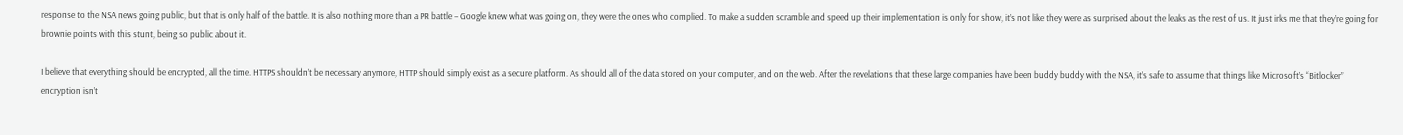response to the NSA news going public, but that is only half of the battle. It is also nothing more than a PR battle – Google knew what was going on, they were the ones who complied. To make a sudden scramble and speed up their implementation is only for show, it’s not like they were as surprised about the leaks as the rest of us. It just irks me that they’re going for brownie points with this stunt, being so public about it.

I believe that everything should be encrypted, all the time. HTTPS shouldn’t be necessary anymore, HTTP should simply exist as a secure platform. As should all of the data stored on your computer, and on the web. After the revelations that these large companies have been buddy buddy with the NSA, it’s safe to assume that things like Microsoft’s “Bitlocker” encryption isn’t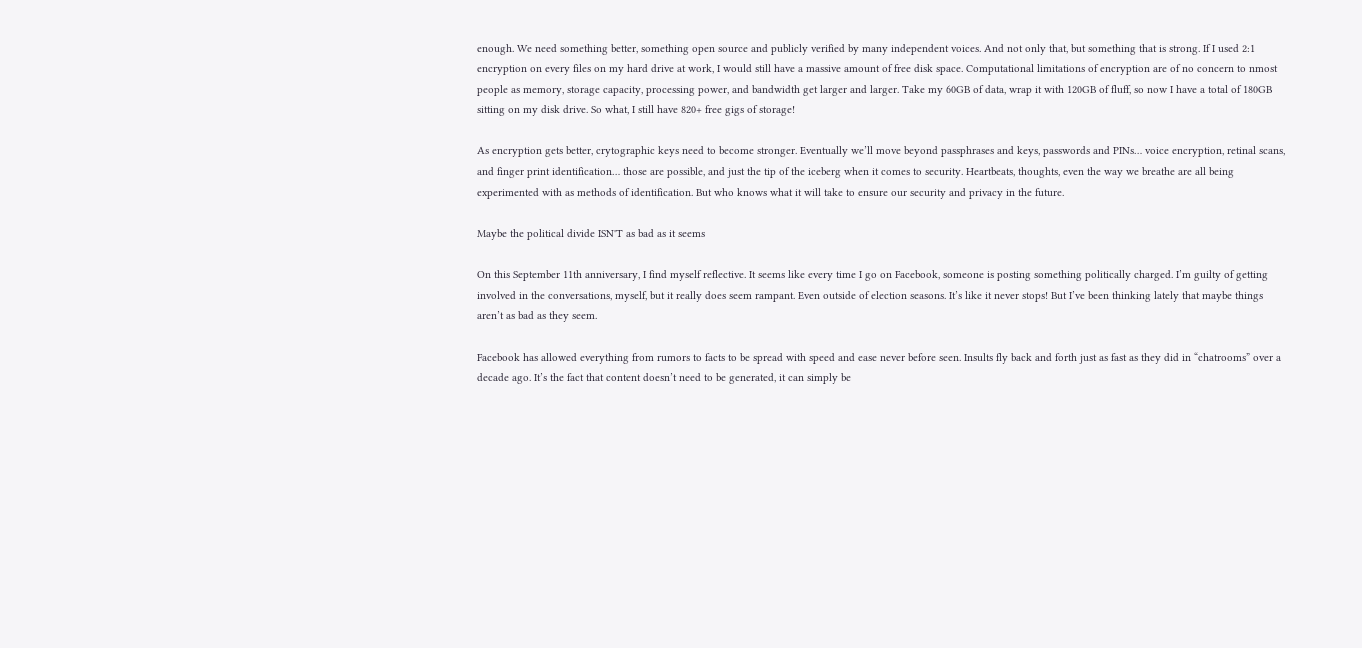enough. We need something better, something open source and publicly verified by many independent voices. And not only that, but something that is strong. If I used 2:1 encryption on every files on my hard drive at work, I would still have a massive amount of free disk space. Computational limitations of encryption are of no concern to nmost people as memory, storage capacity, processing power, and bandwidth get larger and larger. Take my 60GB of data, wrap it with 120GB of fluff, so now I have a total of 180GB sitting on my disk drive. So what, I still have 820+ free gigs of storage!

As encryption gets better, crytographic keys need to become stronger. Eventually we’ll move beyond passphrases and keys, passwords and PINs… voice encryption, retinal scans, and finger print identification… those are possible, and just the tip of the iceberg when it comes to security. Heartbeats, thoughts, even the way we breathe are all being experimented with as methods of identification. But who knows what it will take to ensure our security and privacy in the future.

Maybe the political divide ISN'T as bad as it seems

On this September 11th anniversary, I find myself reflective. It seems like every time I go on Facebook, someone is posting something politically charged. I’m guilty of getting involved in the conversations, myself, but it really does seem rampant. Even outside of election seasons. It’s like it never stops! But I’ve been thinking lately that maybe things aren’t as bad as they seem.

Facebook has allowed everything from rumors to facts to be spread with speed and ease never before seen. Insults fly back and forth just as fast as they did in “chatrooms” over a decade ago. It’s the fact that content doesn’t need to be generated, it can simply be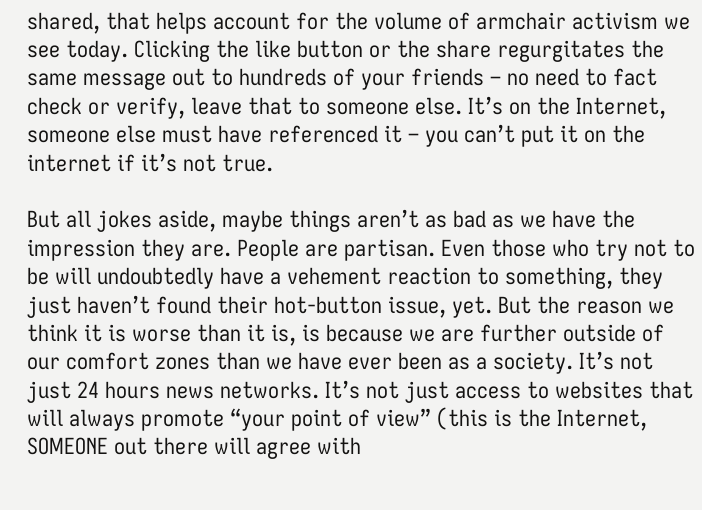shared, that helps account for the volume of armchair activism we see today. Clicking the like button or the share regurgitates the same message out to hundreds of your friends – no need to fact check or verify, leave that to someone else. It’s on the Internet, someone else must have referenced it – you can’t put it on the internet if it’s not true.

But all jokes aside, maybe things aren’t as bad as we have the impression they are. People are partisan. Even those who try not to be will undoubtedly have a vehement reaction to something, they just haven’t found their hot-button issue, yet. But the reason we think it is worse than it is, is because we are further outside of our comfort zones than we have ever been as a society. It’s not just 24 hours news networks. It’s not just access to websites that will always promote “your point of view” (this is the Internet, SOMEONE out there will agree with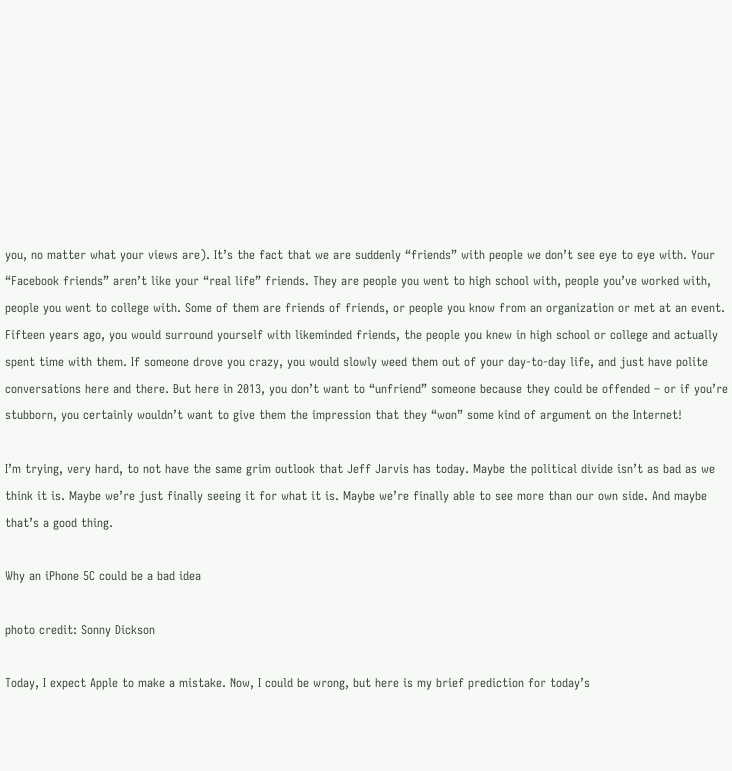you, no matter what your views are). It’s the fact that we are suddenly “friends” with people we don’t see eye to eye with. Your “Facebook friends” aren’t like your “real life” friends. They are people you went to high school with, people you’ve worked with, people you went to college with. Some of them are friends of friends, or people you know from an organization or met at an event. Fifteen years ago, you would surround yourself with likeminded friends, the people you knew in high school or college and actually spent time with them. If someone drove you crazy, you would slowly weed them out of your day-to-day life, and just have polite conversations here and there. But here in 2013, you don’t want to “unfriend” someone because they could be offended – or if you’re stubborn, you certainly wouldn’t want to give them the impression that they “won” some kind of argument on the Internet!

I’m trying, very hard, to not have the same grim outlook that Jeff Jarvis has today. Maybe the political divide isn’t as bad as we think it is. Maybe we’re just finally seeing it for what it is. Maybe we’re finally able to see more than our own side. And maybe that’s a good thing.

Why an iPhone 5C could be a bad idea

photo credit: Sonny Dickson

Today, I expect Apple to make a mistake. Now, I could be wrong, but here is my brief prediction for today’s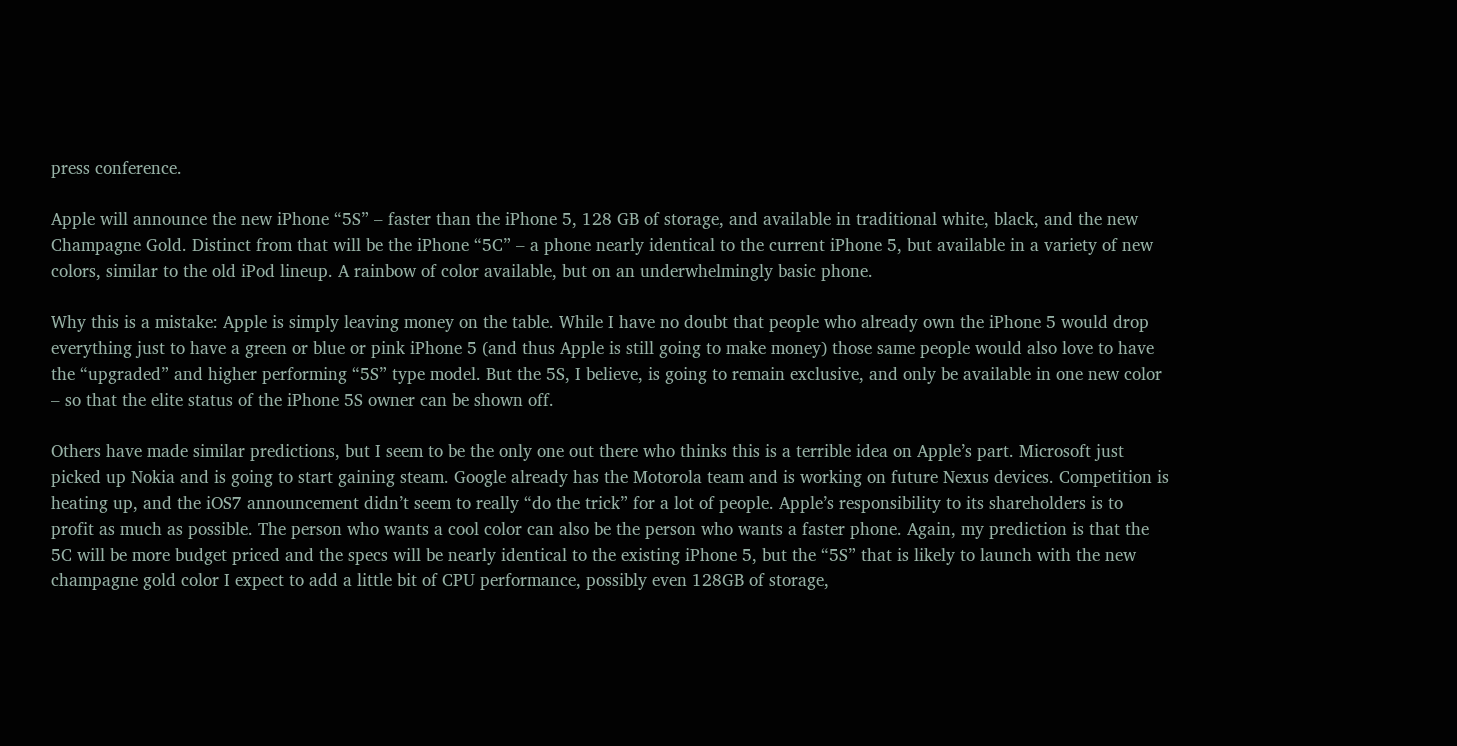press conference.

Apple will announce the new iPhone “5S” – faster than the iPhone 5, 128 GB of storage, and available in traditional white, black, and the new Champagne Gold. Distinct from that will be the iPhone “5C” – a phone nearly identical to the current iPhone 5, but available in a variety of new colors, similar to the old iPod lineup. A rainbow of color available, but on an underwhelmingly basic phone.

Why this is a mistake: Apple is simply leaving money on the table. While I have no doubt that people who already own the iPhone 5 would drop everything just to have a green or blue or pink iPhone 5 (and thus Apple is still going to make money) those same people would also love to have the “upgraded” and higher performing “5S” type model. But the 5S, I believe, is going to remain exclusive, and only be available in one new color – so that the elite status of the iPhone 5S owner can be shown off.

Others have made similar predictions, but I seem to be the only one out there who thinks this is a terrible idea on Apple’s part. Microsoft just picked up Nokia and is going to start gaining steam. Google already has the Motorola team and is working on future Nexus devices. Competition is heating up, and the iOS7 announcement didn’t seem to really “do the trick” for a lot of people. Apple’s responsibility to its shareholders is to profit as much as possible. The person who wants a cool color can also be the person who wants a faster phone. Again, my prediction is that the 5C will be more budget priced and the specs will be nearly identical to the existing iPhone 5, but the “5S” that is likely to launch with the new champagne gold color I expect to add a little bit of CPU performance, possibly even 128GB of storage,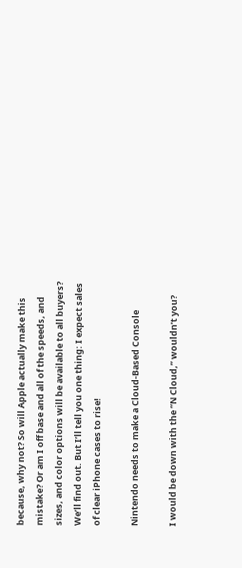because, why not? So will Apple actually make this mistake? Or am I off base and all of the speeds, and sizes, and color options will be available to all buyers? We’ll find out. But I’ll tell you one thing: I expect sales of clear iPhone cases to rise!

Nintendo needs to make a Cloud-Based Console

I would be down with the “N Cloud,” wouldn’t you?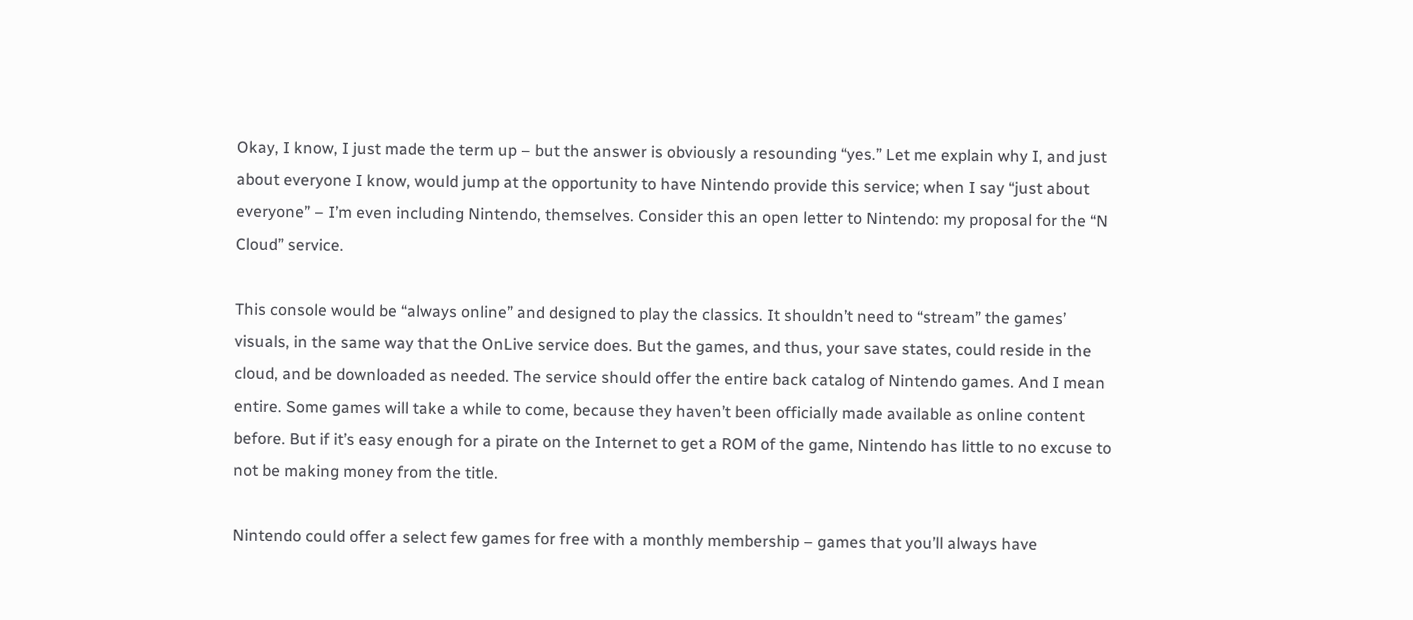Okay, I know, I just made the term up – but the answer is obviously a resounding “yes.” Let me explain why I, and just about everyone I know, would jump at the opportunity to have Nintendo provide this service; when I say “just about everyone” – I’m even including Nintendo, themselves. Consider this an open letter to Nintendo: my proposal for the “N Cloud” service.

This console would be “always online” and designed to play the classics. It shouldn’t need to “stream” the games’ visuals, in the same way that the OnLive service does. But the games, and thus, your save states, could reside in the cloud, and be downloaded as needed. The service should offer the entire back catalog of Nintendo games. And I mean entire. Some games will take a while to come, because they haven’t been officially made available as online content before. But if it’s easy enough for a pirate on the Internet to get a ROM of the game, Nintendo has little to no excuse to not be making money from the title.

Nintendo could offer a select few games for free with a monthly membership – games that you’ll always have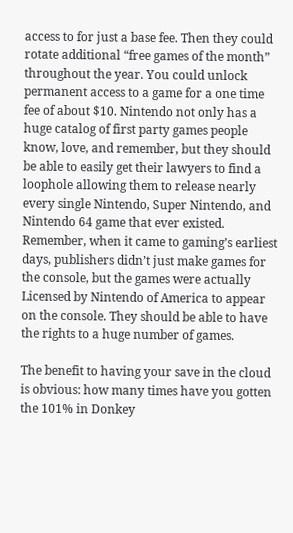access to for just a base fee. Then they could rotate additional “free games of the month” throughout the year. You could unlock permanent access to a game for a one time fee of about $10. Nintendo not only has a huge catalog of first party games people know, love, and remember, but they should be able to easily get their lawyers to find a loophole allowing them to release nearly every single Nintendo, Super Nintendo, and Nintendo 64 game that ever existed. Remember, when it came to gaming’s earliest days, publishers didn’t just make games for the console, but the games were actually Licensed by Nintendo of America to appear on the console. They should be able to have the rights to a huge number of games.

The benefit to having your save in the cloud is obvious: how many times have you gotten the 101% in Donkey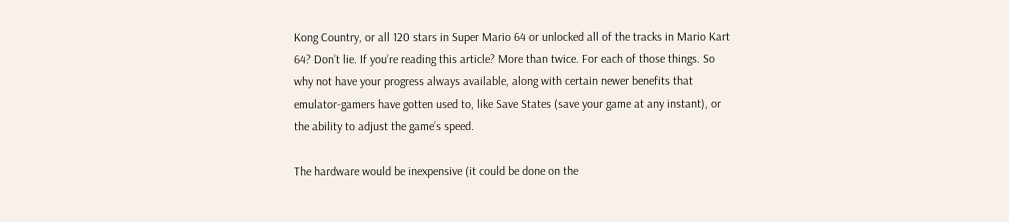Kong Country, or all 120 stars in Super Mario 64 or unlocked all of the tracks in Mario Kart 64? Don’t lie. If you’re reading this article? More than twice. For each of those things. So why not have your progress always available, along with certain newer benefits that emulator-gamers have gotten used to, like Save States (save your game at any instant), or the ability to adjust the game’s speed.

The hardware would be inexpensive (it could be done on the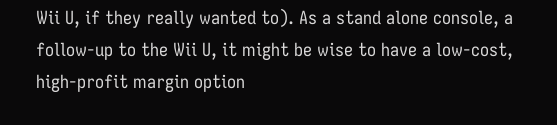Wii U, if they really wanted to). As a stand alone console, a follow-up to the Wii U, it might be wise to have a low-cost, high-profit margin option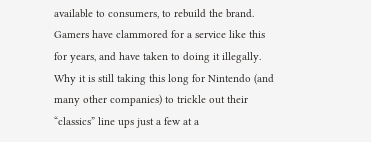available to consumers, to rebuild the brand. Gamers have clammored for a service like this for years, and have taken to doing it illegally. Why it is still taking this long for Nintendo (and many other companies) to trickle out their “classics” line ups just a few at a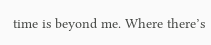time is beyond me. Where there’s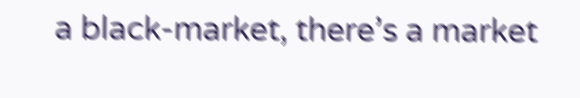a black-market, there’s a market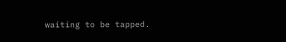waiting to be tapped.